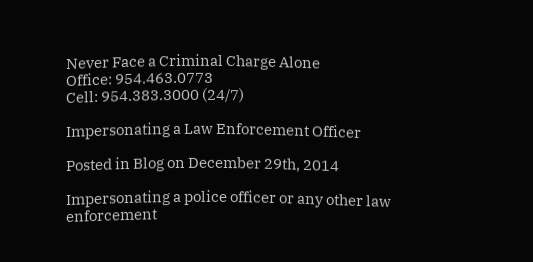Never Face a Criminal Charge Alone
Office: 954.463.0773
Cell: 954.383.3000 (24/7)

Impersonating a Law Enforcement Officer

Posted in Blog on December 29th, 2014

Impersonating a police officer or any other law enforcement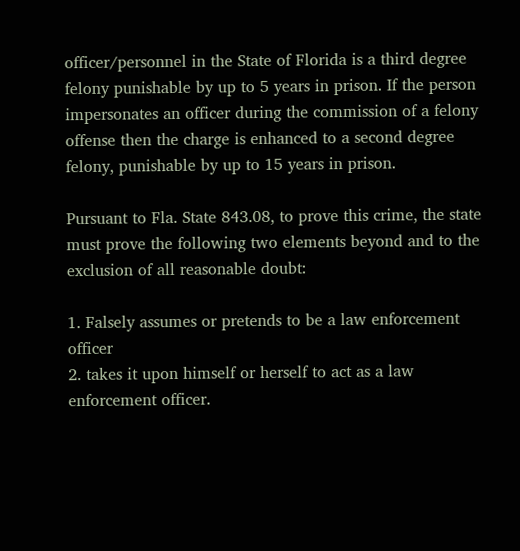officer/personnel in the State of Florida is a third degree felony punishable by up to 5 years in prison. If the person impersonates an officer during the commission of a felony offense then the charge is enhanced to a second degree felony, punishable by up to 15 years in prison.

Pursuant to Fla. State 843.08, to prove this crime, the state must prove the following two elements beyond and to the exclusion of all reasonable doubt:

1. Falsely assumes or pretends to be a law enforcement officer
2. takes it upon himself or herself to act as a law enforcement officer.